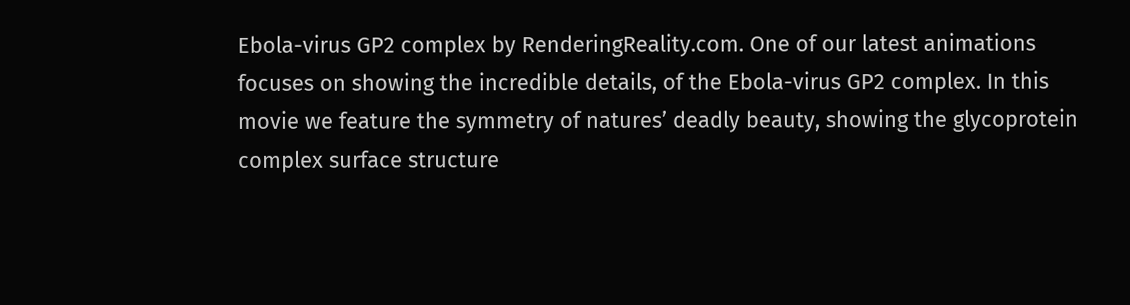Ebola-virus GP2 complex by RenderingReality.com. One of our latest animations focuses on showing the incredible details, of the Ebola-virus GP2 complex. In this movie we feature the symmetry of natures’ deadly beauty, showing the glycoprotein complex surface structure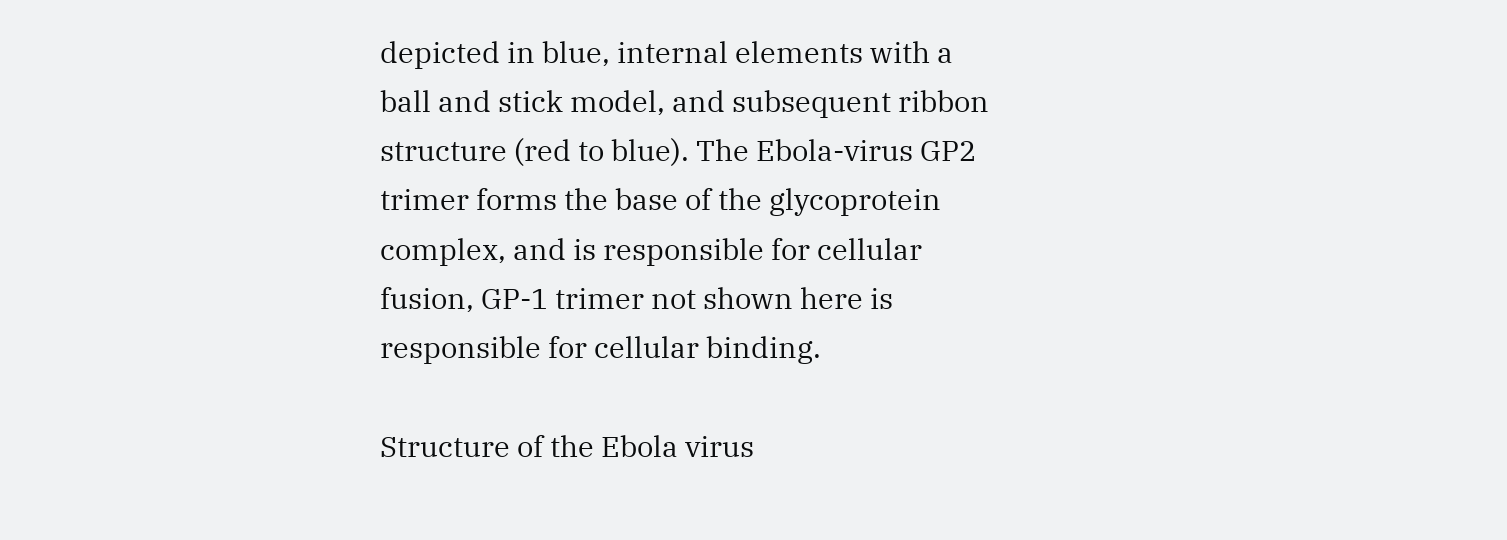depicted in blue, internal elements with a ball and stick model, and subsequent ribbon structure (red to blue). The Ebola-virus GP2 trimer forms the base of the glycoprotein complex, and is responsible for cellular fusion, GP-1 trimer not shown here is responsible for cellular binding.

Structure of the Ebola virus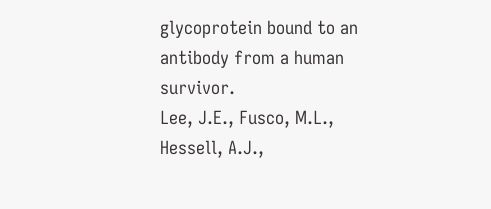glycoprotein bound to an antibody from a human survivor.
Lee, J.E., Fusco, M.L., Hessell, A.J.,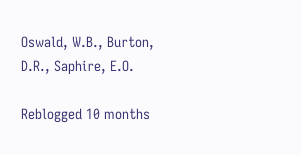Oswald, W.B., Burton, D.R., Saphire, E.O.

Reblogged 10 months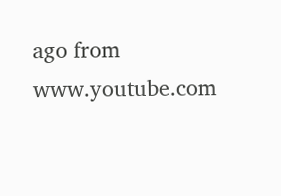ago from www.youtube.com